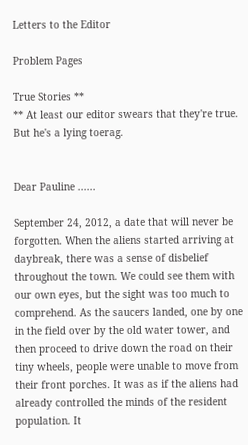Letters to the Editor

Problem Pages

True Stories **
** At least our editor swears that they're true. But he's a lying toerag.


Dear Pauline ......

September 24, 2012, a date that will never be forgotten. When the aliens started arriving at daybreak, there was a sense of disbelief throughout the town. We could see them with our own eyes, but the sight was too much to comprehend. As the saucers landed, one by one in the field over by the old water tower, and then proceed to drive down the road on their tiny wheels, people were unable to move from their front porches. It was as if the aliens had already controlled the minds of the resident population. It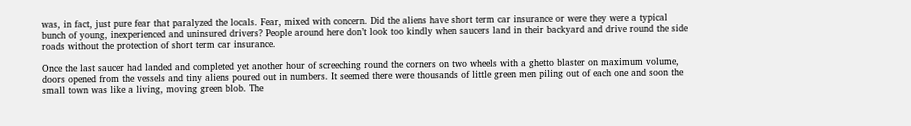was, in fact, just pure fear that paralyzed the locals. Fear, mixed with concern. Did the aliens have short term car insurance or were they were a typical bunch of young, inexperienced and uninsured drivers? People around here don’t look too kindly when saucers land in their backyard and drive round the side roads without the protection of short term car insurance.

Once the last saucer had landed and completed yet another hour of screeching round the corners on two wheels with a ghetto blaster on maximum volume, doors opened from the vessels and tiny aliens poured out in numbers. It seemed there were thousands of little green men piling out of each one and soon the small town was like a living, moving green blob. The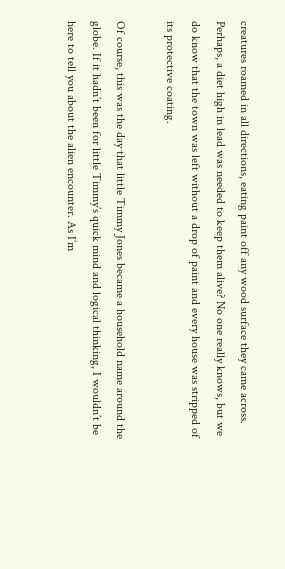creatures roamed in all directions, eating paint off any wood surface they came across. Perhaps, a diet high in lead was needed to keep them alive? No one really knows, but we do know that the town was left without a drop of paint and every house was stripped of its protective coating.

Of course, this was the day that little Timmy Jones became a household name around the globe. If it hadn’t been for little Timmy’s quick mind and logical thinking, I wouldn’t be here to tell you about the alien encounter. As I’m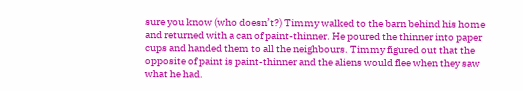sure you know (who doesn’t?) Timmy walked to the barn behind his home and returned with a can of paint-thinner. He poured the thinner into paper cups and handed them to all the neighbours. Timmy figured out that the opposite of paint is paint-thinner and the aliens would flee when they saw what he had.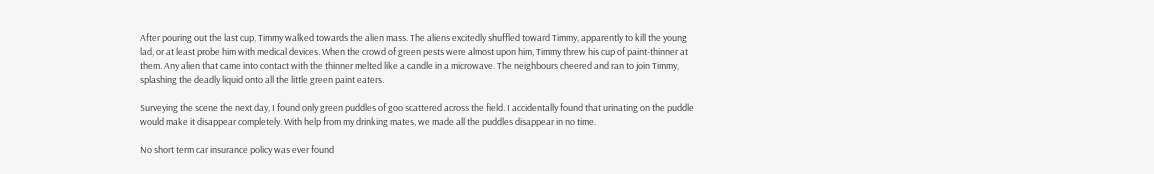After pouring out the last cup, Timmy walked towards the alien mass. The aliens excitedly shuffled toward Timmy, apparently to kill the young lad, or at least probe him with medical devices. When the crowd of green pests were almost upon him, Timmy threw his cup of paint-thinner at them. Any alien that came into contact with the thinner melted like a candle in a microwave. The neighbours cheered and ran to join Timmy, splashing the deadly liquid onto all the little green paint eaters.

Surveying the scene the next day, I found only green puddles of goo scattered across the field. I accidentally found that urinating on the puddle would make it disappear completely. With help from my drinking mates, we made all the puddles disappear in no time.

No short term car insurance policy was ever found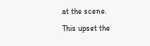at the scene. This upset the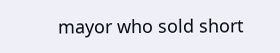mayor who sold short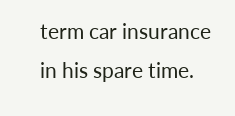term car insurance in his spare time.